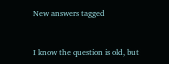New answers tagged


I know the question is old, but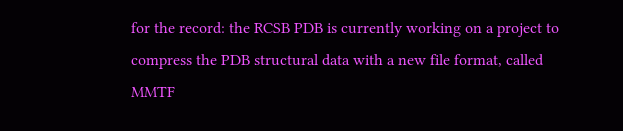for the record: the RCSB PDB is currently working on a project to compress the PDB structural data with a new file format, called MMTF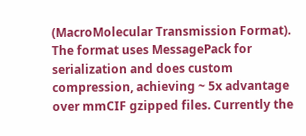(MacroMolecular Transmission Format). The format uses MessagePack for serialization and does custom compression, achieving ~ 5x advantage over mmCIF gzipped files. Currently the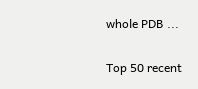whole PDB ...

Top 50 recent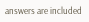answers are included